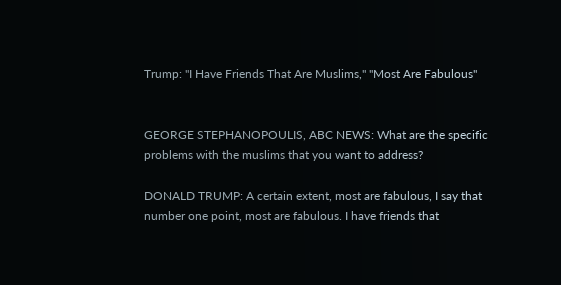Trump: "I Have Friends That Are Muslims," "Most Are Fabulous"


GEORGE STEPHANOPOULIS, ABC NEWS: What are the specific problems with the muslims that you want to address?

DONALD TRUMP: A certain extent, most are fabulous, I say that number one point, most are fabulous. I have friends that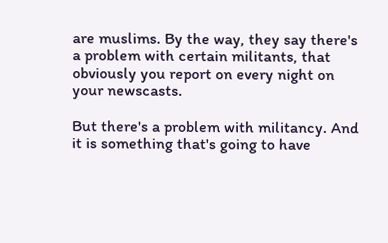are muslims. By the way, they say there's a problem with certain militants, that obviously you report on every night on your newscasts.

But there's a problem with militancy. And it is something that's going to have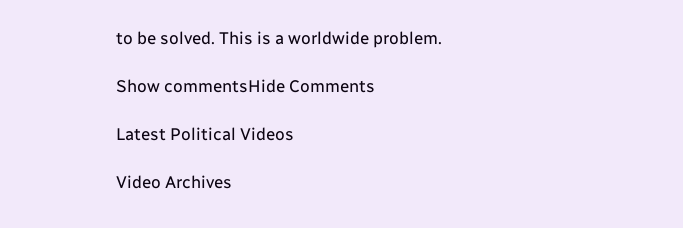to be solved. This is a worldwide problem.

Show commentsHide Comments

Latest Political Videos

Video Archives